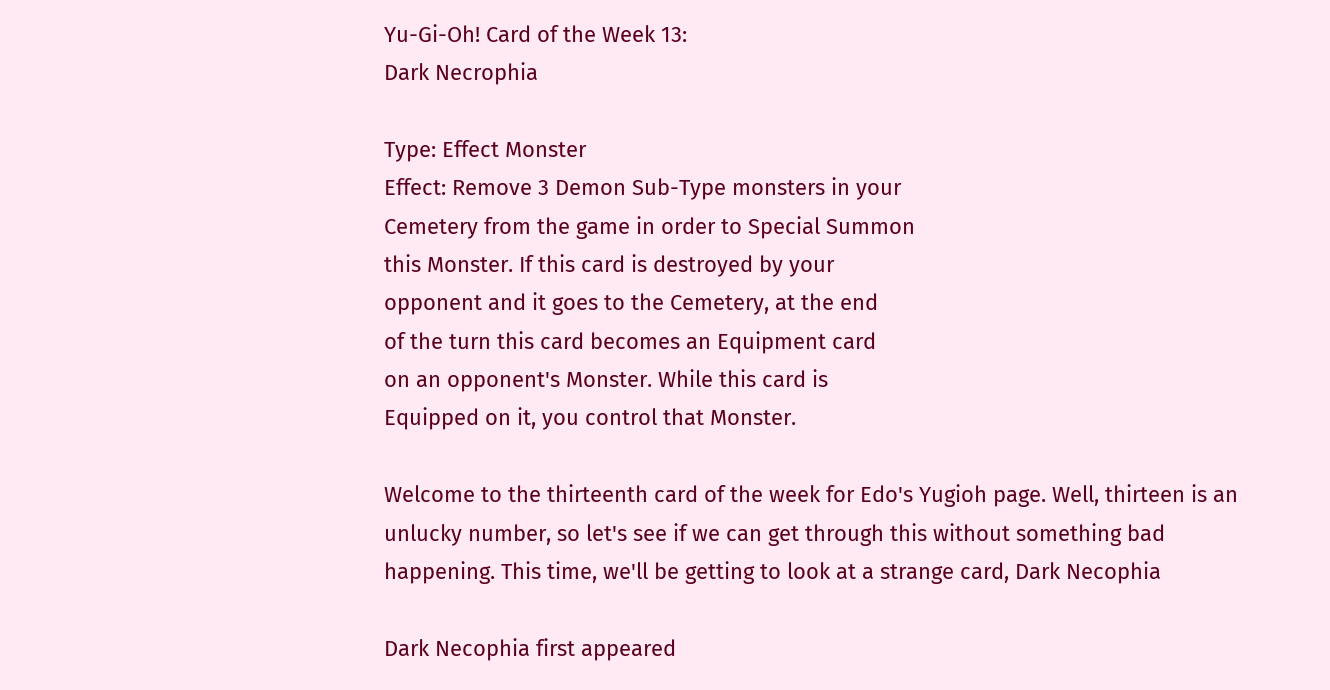Yu-Gi-Oh! Card of the Week 13:
Dark Necrophia

Type: Effect Monster
Effect: Remove 3 Demon Sub-Type monsters in your
Cemetery from the game in order to Special Summon
this Monster. If this card is destroyed by your
opponent and it goes to the Cemetery, at the end
of the turn this card becomes an Equipment card
on an opponent's Monster. While this card is
Equipped on it, you control that Monster.

Welcome to the thirteenth card of the week for Edo's Yugioh page. Well, thirteen is an unlucky number, so let's see if we can get through this without something bad happening. This time, we'll be getting to look at a strange card, Dark Necophia

Dark Necophia first appeared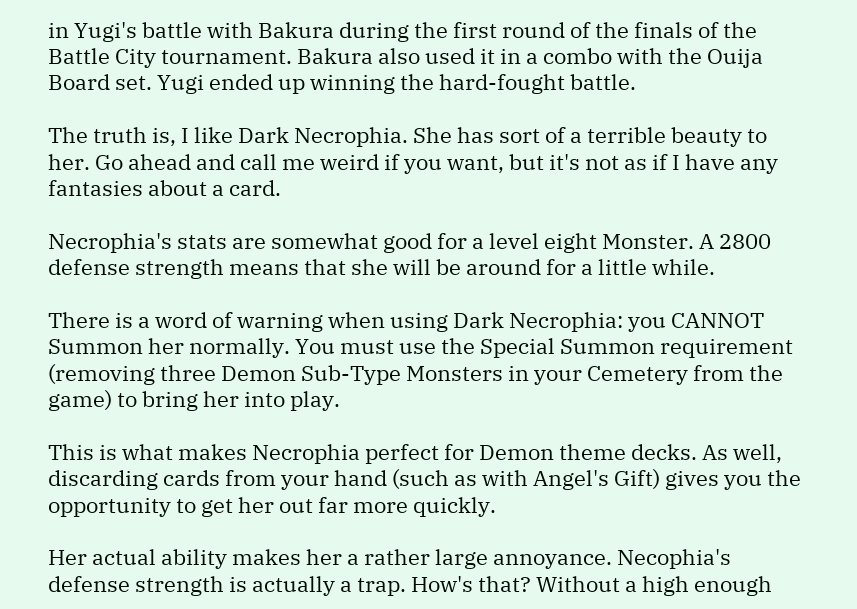in Yugi's battle with Bakura during the first round of the finals of the Battle City tournament. Bakura also used it in a combo with the Ouija Board set. Yugi ended up winning the hard-fought battle.

The truth is, I like Dark Necrophia. She has sort of a terrible beauty to her. Go ahead and call me weird if you want, but it's not as if I have any fantasies about a card.

Necrophia's stats are somewhat good for a level eight Monster. A 2800 defense strength means that she will be around for a little while.

There is a word of warning when using Dark Necrophia: you CANNOT Summon her normally. You must use the Special Summon requirement (removing three Demon Sub-Type Monsters in your Cemetery from the game) to bring her into play.

This is what makes Necrophia perfect for Demon theme decks. As well, discarding cards from your hand (such as with Angel's Gift) gives you the opportunity to get her out far more quickly.

Her actual ability makes her a rather large annoyance. Necophia's defense strength is actually a trap. How's that? Without a high enough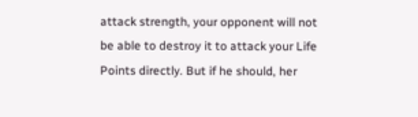attack strength, your opponent will not be able to destroy it to attack your Life Points directly. But if he should, her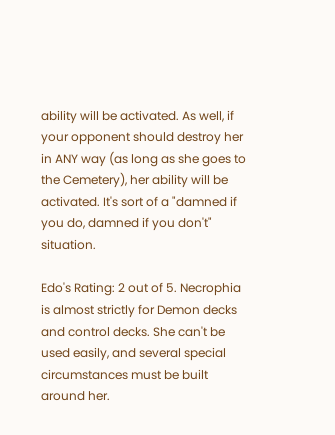ability will be activated. As well, if your opponent should destroy her in ANY way (as long as she goes to the Cemetery), her ability will be activated. It's sort of a "damned if you do, damned if you don't" situation.

Edo's Rating: 2 out of 5. Necrophia is almost strictly for Demon decks and control decks. She can't be used easily, and several special circumstances must be built around her.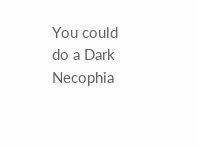You could do a Dark Necophia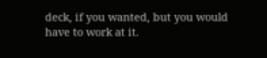deck, if you wanted, but you would have to work at it.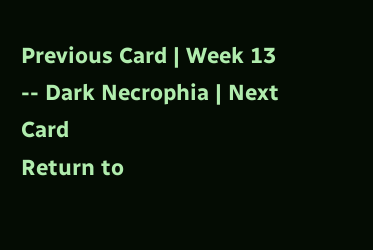Previous Card | Week 13 -- Dark Necrophia | Next Card
Return to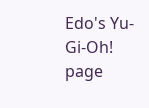Edo's Yu-Gi-Oh! page